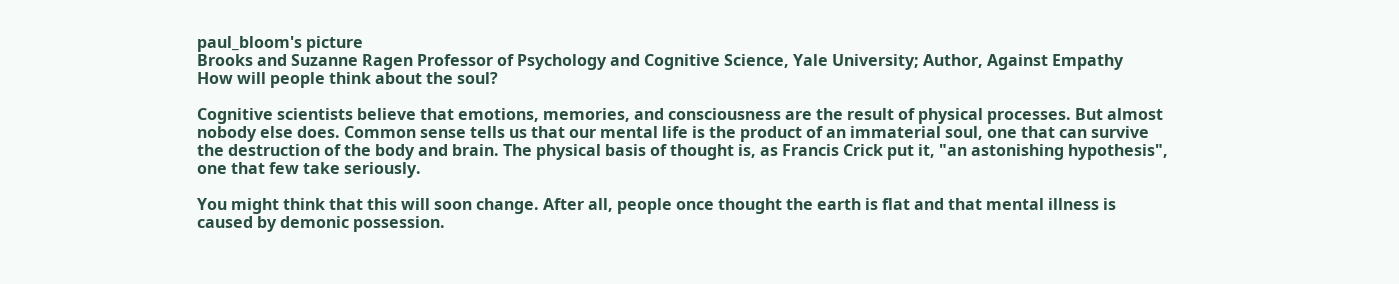paul_bloom's picture
Brooks and Suzanne Ragen Professor of Psychology and Cognitive Science, Yale University; Author, Against Empathy
How will people think about the soul?

Cognitive scientists believe that emotions, memories, and consciousness are the result of physical processes. But almost nobody else does. Common sense tells us that our mental life is the product of an immaterial soul, one that can survive the destruction of the body and brain. The physical basis of thought is, as Francis Crick put it, "an astonishing hypothesis", one that few take seriously.

You might think that this will soon change. After all, people once thought the earth is flat and that mental illness is caused by demonic possession.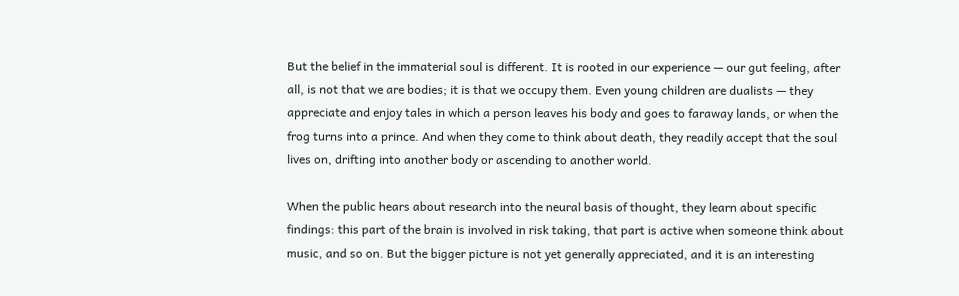But the belief in the immaterial soul is different. It is rooted in our experience — our gut feeling, after all, is not that we are bodies; it is that we occupy them. Even young children are dualists — they appreciate and enjoy tales in which a person leaves his body and goes to faraway lands, or when the frog turns into a prince. And when they come to think about death, they readily accept that the soul lives on, drifting into another body or ascending to another world.

When the public hears about research into the neural basis of thought, they learn about specific findings: this part of the brain is involved in risk taking, that part is active when someone think about music, and so on. But the bigger picture is not yet generally appreciated, and it is an interesting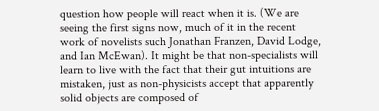question how people will react when it is. (We are seeing the first signs now, much of it in the recent work of novelists such Jonathan Franzen, David Lodge, and Ian McEwan). It might be that non-specialists will learn to live with the fact that their gut intuitions are mistaken, just as non-physicists accept that apparently solid objects are composed of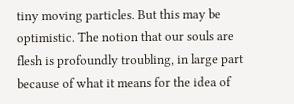tiny moving particles. But this may be optimistic. The notion that our souls are flesh is profoundly troubling, in large part because of what it means for the idea of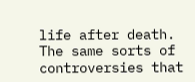life after death. The same sorts of controversies that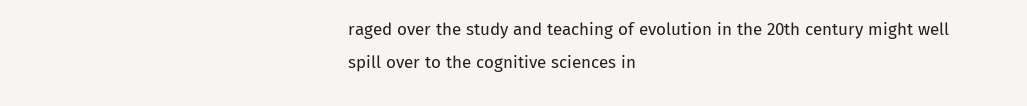raged over the study and teaching of evolution in the 20th century might well spill over to the cognitive sciences in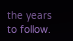the years to follow.